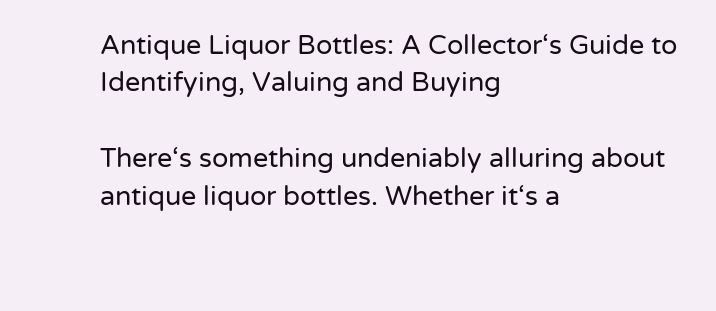Antique Liquor Bottles: A Collector‘s Guide to Identifying, Valuing and Buying

There‘s something undeniably alluring about antique liquor bottles. Whether it‘s a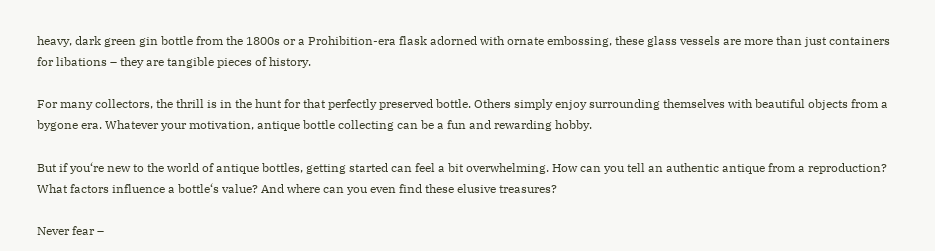heavy, dark green gin bottle from the 1800s or a Prohibition-era flask adorned with ornate embossing, these glass vessels are more than just containers for libations – they are tangible pieces of history.

For many collectors, the thrill is in the hunt for that perfectly preserved bottle. Others simply enjoy surrounding themselves with beautiful objects from a bygone era. Whatever your motivation, antique bottle collecting can be a fun and rewarding hobby.

But if you‘re new to the world of antique bottles, getting started can feel a bit overwhelming. How can you tell an authentic antique from a reproduction? What factors influence a bottle‘s value? And where can you even find these elusive treasures?

Never fear –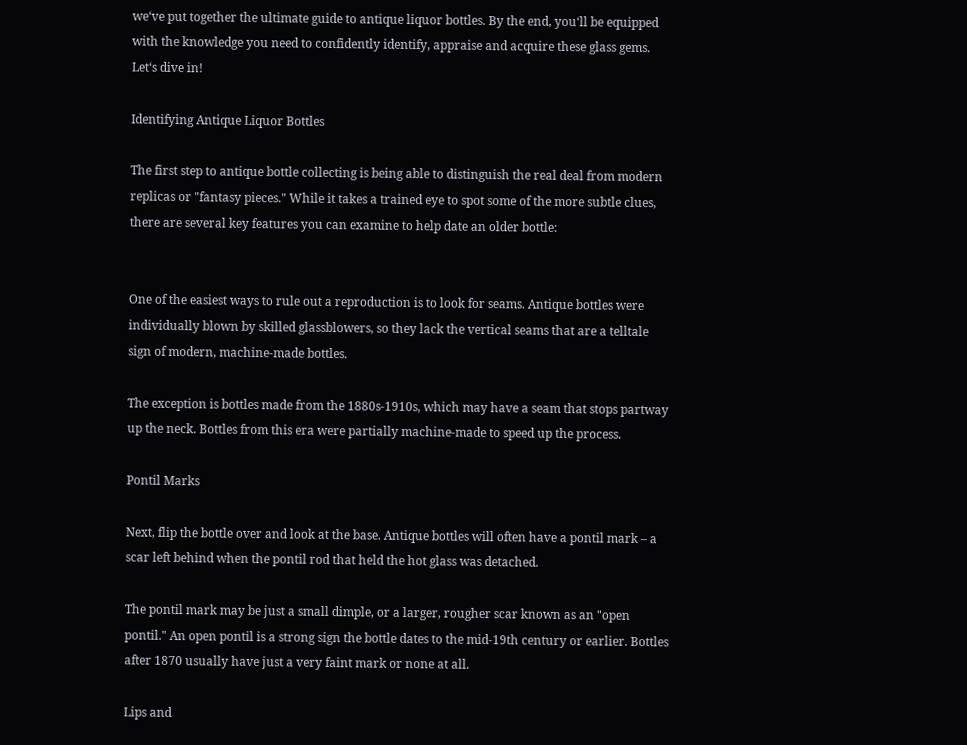we‘ve put together the ultimate guide to antique liquor bottles. By the end, you‘ll be equipped with the knowledge you need to confidently identify, appraise and acquire these glass gems. Let‘s dive in!

Identifying Antique Liquor Bottles

The first step to antique bottle collecting is being able to distinguish the real deal from modern replicas or "fantasy pieces." While it takes a trained eye to spot some of the more subtle clues, there are several key features you can examine to help date an older bottle:


One of the easiest ways to rule out a reproduction is to look for seams. Antique bottles were individually blown by skilled glassblowers, so they lack the vertical seams that are a telltale sign of modern, machine-made bottles.

The exception is bottles made from the 1880s-1910s, which may have a seam that stops partway up the neck. Bottles from this era were partially machine-made to speed up the process.

Pontil Marks

Next, flip the bottle over and look at the base. Antique bottles will often have a pontil mark – a scar left behind when the pontil rod that held the hot glass was detached.

The pontil mark may be just a small dimple, or a larger, rougher scar known as an "open pontil." An open pontil is a strong sign the bottle dates to the mid-19th century or earlier. Bottles after 1870 usually have just a very faint mark or none at all.

Lips and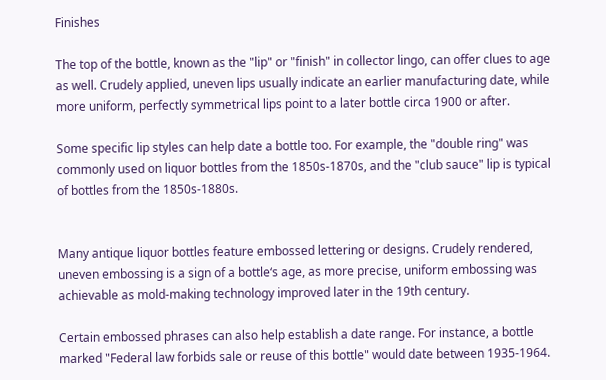Finishes

The top of the bottle, known as the "lip" or "finish" in collector lingo, can offer clues to age as well. Crudely applied, uneven lips usually indicate an earlier manufacturing date, while more uniform, perfectly symmetrical lips point to a later bottle circa 1900 or after.

Some specific lip styles can help date a bottle too. For example, the "double ring" was commonly used on liquor bottles from the 1850s-1870s, and the "club sauce" lip is typical of bottles from the 1850s-1880s.


Many antique liquor bottles feature embossed lettering or designs. Crudely rendered, uneven embossing is a sign of a bottle‘s age, as more precise, uniform embossing was achievable as mold-making technology improved later in the 19th century.

Certain embossed phrases can also help establish a date range. For instance, a bottle marked "Federal law forbids sale or reuse of this bottle" would date between 1935-1964.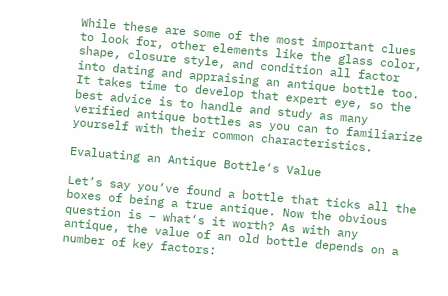While these are some of the most important clues to look for, other elements like the glass color, shape, closure style, and condition all factor into dating and appraising an antique bottle too. It takes time to develop that expert eye, so the best advice is to handle and study as many verified antique bottles as you can to familiarize yourself with their common characteristics.

Evaluating an Antique Bottle‘s Value

Let‘s say you‘ve found a bottle that ticks all the boxes of being a true antique. Now the obvious question is – what‘s it worth? As with any antique, the value of an old bottle depends on a number of key factors: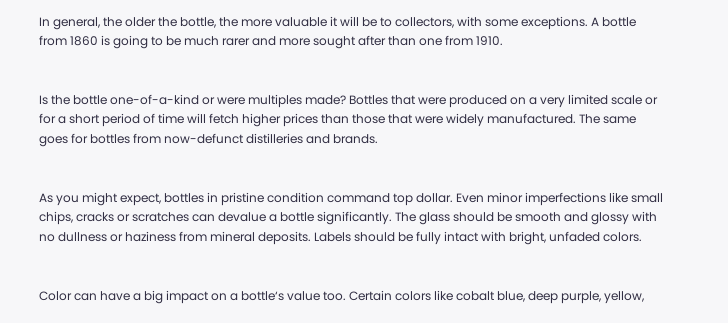In general, the older the bottle, the more valuable it will be to collectors, with some exceptions. A bottle from 1860 is going to be much rarer and more sought after than one from 1910.


Is the bottle one-of-a-kind or were multiples made? Bottles that were produced on a very limited scale or for a short period of time will fetch higher prices than those that were widely manufactured. The same goes for bottles from now-defunct distilleries and brands.


As you might expect, bottles in pristine condition command top dollar. Even minor imperfections like small chips, cracks or scratches can devalue a bottle significantly. The glass should be smooth and glossy with no dullness or haziness from mineral deposits. Labels should be fully intact with bright, unfaded colors.


Color can have a big impact on a bottle‘s value too. Certain colors like cobalt blue, deep purple, yellow,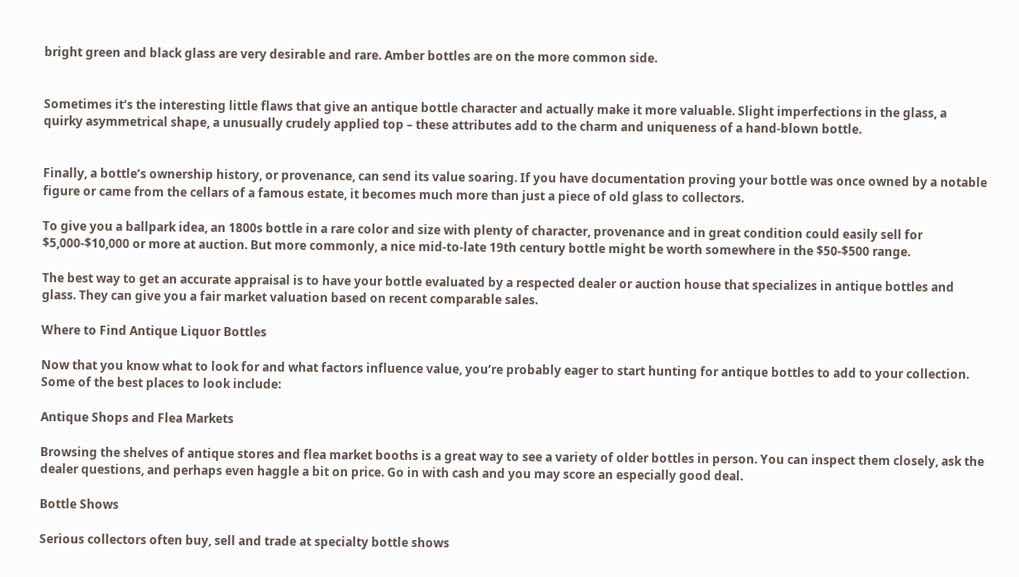bright green and black glass are very desirable and rare. Amber bottles are on the more common side.


Sometimes it‘s the interesting little flaws that give an antique bottle character and actually make it more valuable. Slight imperfections in the glass, a quirky asymmetrical shape, a unusually crudely applied top – these attributes add to the charm and uniqueness of a hand-blown bottle.


Finally, a bottle‘s ownership history, or provenance, can send its value soaring. If you have documentation proving your bottle was once owned by a notable figure or came from the cellars of a famous estate, it becomes much more than just a piece of old glass to collectors.

To give you a ballpark idea, an 1800s bottle in a rare color and size with plenty of character, provenance and in great condition could easily sell for $5,000-$10,000 or more at auction. But more commonly, a nice mid-to-late 19th century bottle might be worth somewhere in the $50-$500 range.

The best way to get an accurate appraisal is to have your bottle evaluated by a respected dealer or auction house that specializes in antique bottles and glass. They can give you a fair market valuation based on recent comparable sales.

Where to Find Antique Liquor Bottles

Now that you know what to look for and what factors influence value, you‘re probably eager to start hunting for antique bottles to add to your collection. Some of the best places to look include:

Antique Shops and Flea Markets

Browsing the shelves of antique stores and flea market booths is a great way to see a variety of older bottles in person. You can inspect them closely, ask the dealer questions, and perhaps even haggle a bit on price. Go in with cash and you may score an especially good deal.

Bottle Shows

Serious collectors often buy, sell and trade at specialty bottle shows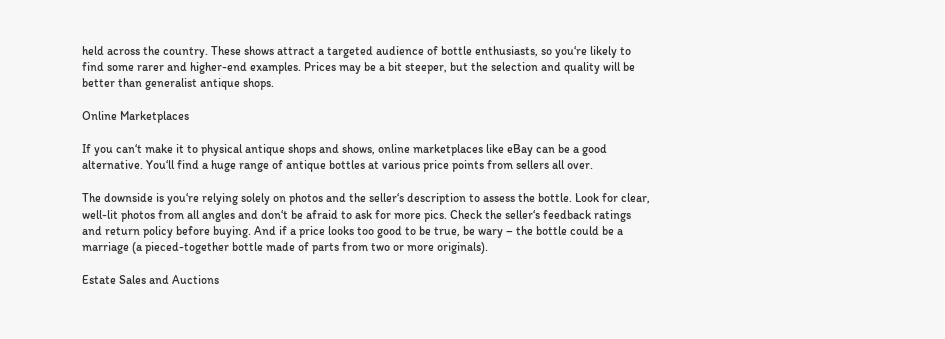held across the country. These shows attract a targeted audience of bottle enthusiasts, so you‘re likely to find some rarer and higher-end examples. Prices may be a bit steeper, but the selection and quality will be better than generalist antique shops.

Online Marketplaces

If you can‘t make it to physical antique shops and shows, online marketplaces like eBay can be a good alternative. You‘ll find a huge range of antique bottles at various price points from sellers all over.

The downside is you‘re relying solely on photos and the seller‘s description to assess the bottle. Look for clear, well-lit photos from all angles and don‘t be afraid to ask for more pics. Check the seller‘s feedback ratings and return policy before buying. And if a price looks too good to be true, be wary – the bottle could be a marriage (a pieced-together bottle made of parts from two or more originals).

Estate Sales and Auctions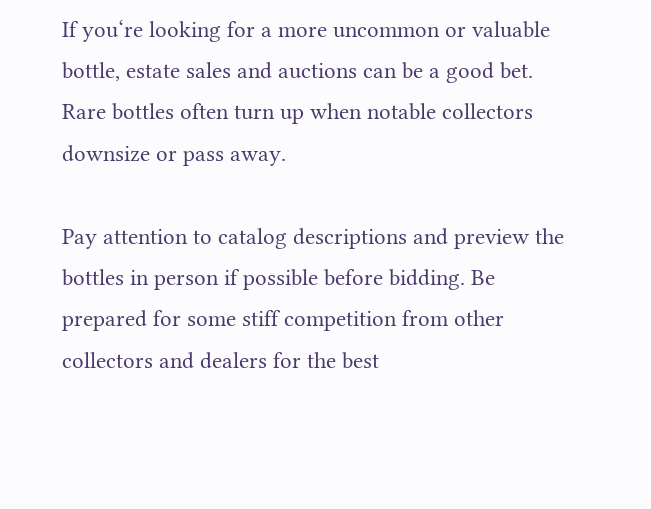If you‘re looking for a more uncommon or valuable bottle, estate sales and auctions can be a good bet. Rare bottles often turn up when notable collectors downsize or pass away.

Pay attention to catalog descriptions and preview the bottles in person if possible before bidding. Be prepared for some stiff competition from other collectors and dealers for the best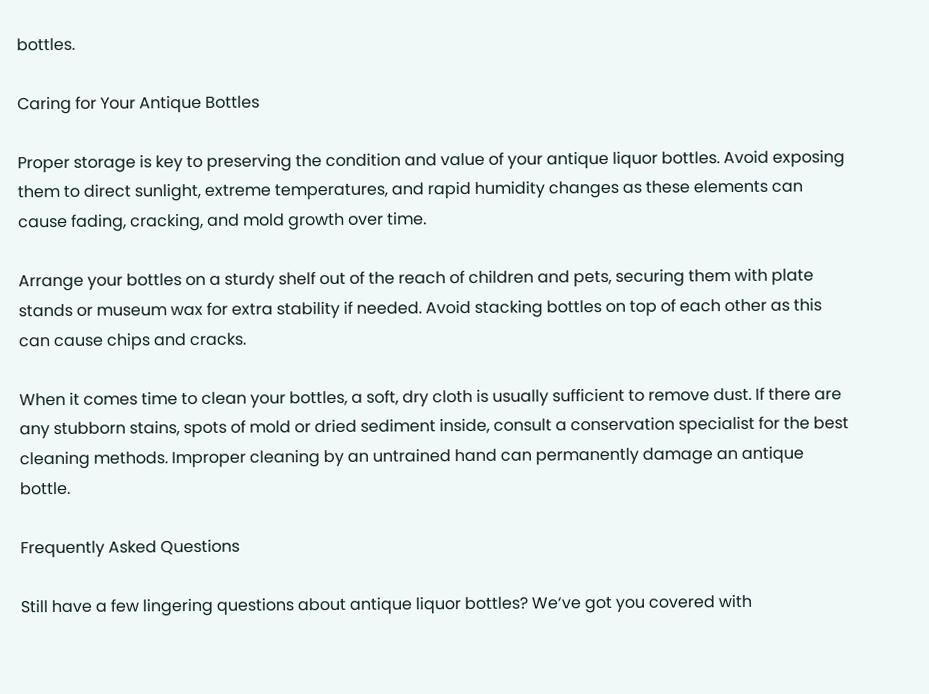bottles.

Caring for Your Antique Bottles

Proper storage is key to preserving the condition and value of your antique liquor bottles. Avoid exposing them to direct sunlight, extreme temperatures, and rapid humidity changes as these elements can cause fading, cracking, and mold growth over time.

Arrange your bottles on a sturdy shelf out of the reach of children and pets, securing them with plate stands or museum wax for extra stability if needed. Avoid stacking bottles on top of each other as this can cause chips and cracks.

When it comes time to clean your bottles, a soft, dry cloth is usually sufficient to remove dust. If there are any stubborn stains, spots of mold or dried sediment inside, consult a conservation specialist for the best cleaning methods. Improper cleaning by an untrained hand can permanently damage an antique bottle.

Frequently Asked Questions

Still have a few lingering questions about antique liquor bottles? We‘ve got you covered with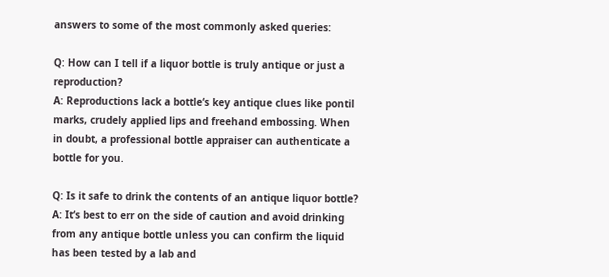answers to some of the most commonly asked queries:

Q: How can I tell if a liquor bottle is truly antique or just a reproduction?
A: Reproductions lack a bottle‘s key antique clues like pontil marks, crudely applied lips and freehand embossing. When in doubt, a professional bottle appraiser can authenticate a bottle for you.

Q: Is it safe to drink the contents of an antique liquor bottle?
A: It‘s best to err on the side of caution and avoid drinking from any antique bottle unless you can confirm the liquid has been tested by a lab and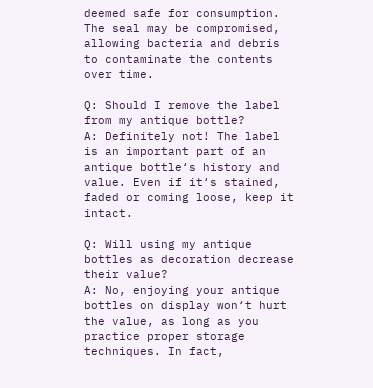deemed safe for consumption. The seal may be compromised, allowing bacteria and debris to contaminate the contents over time.

Q: Should I remove the label from my antique bottle?
A: Definitely not! The label is an important part of an antique bottle‘s history and value. Even if it‘s stained, faded or coming loose, keep it intact.

Q: Will using my antique bottles as decoration decrease their value?
A: No, enjoying your antique bottles on display won‘t hurt the value, as long as you practice proper storage techniques. In fact,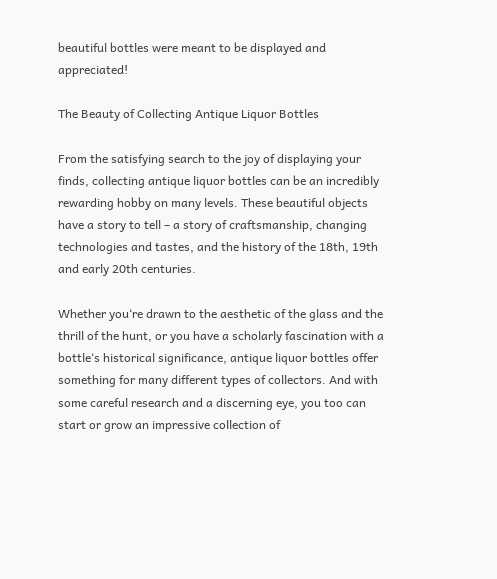beautiful bottles were meant to be displayed and appreciated!

The Beauty of Collecting Antique Liquor Bottles

From the satisfying search to the joy of displaying your finds, collecting antique liquor bottles can be an incredibly rewarding hobby on many levels. These beautiful objects have a story to tell – a story of craftsmanship, changing technologies and tastes, and the history of the 18th, 19th and early 20th centuries.

Whether you‘re drawn to the aesthetic of the glass and the thrill of the hunt, or you have a scholarly fascination with a bottle‘s historical significance, antique liquor bottles offer something for many different types of collectors. And with some careful research and a discerning eye, you too can start or grow an impressive collection of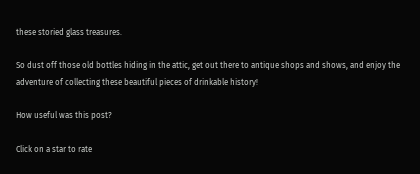these storied glass treasures.

So dust off those old bottles hiding in the attic, get out there to antique shops and shows, and enjoy the adventure of collecting these beautiful pieces of drinkable history!

How useful was this post?

Click on a star to rate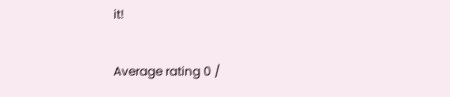it!

Average rating 0 /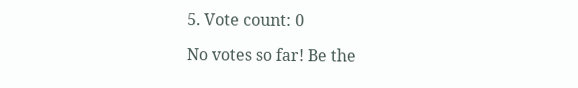5. Vote count: 0

No votes so far! Be the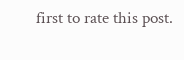first to rate this post.